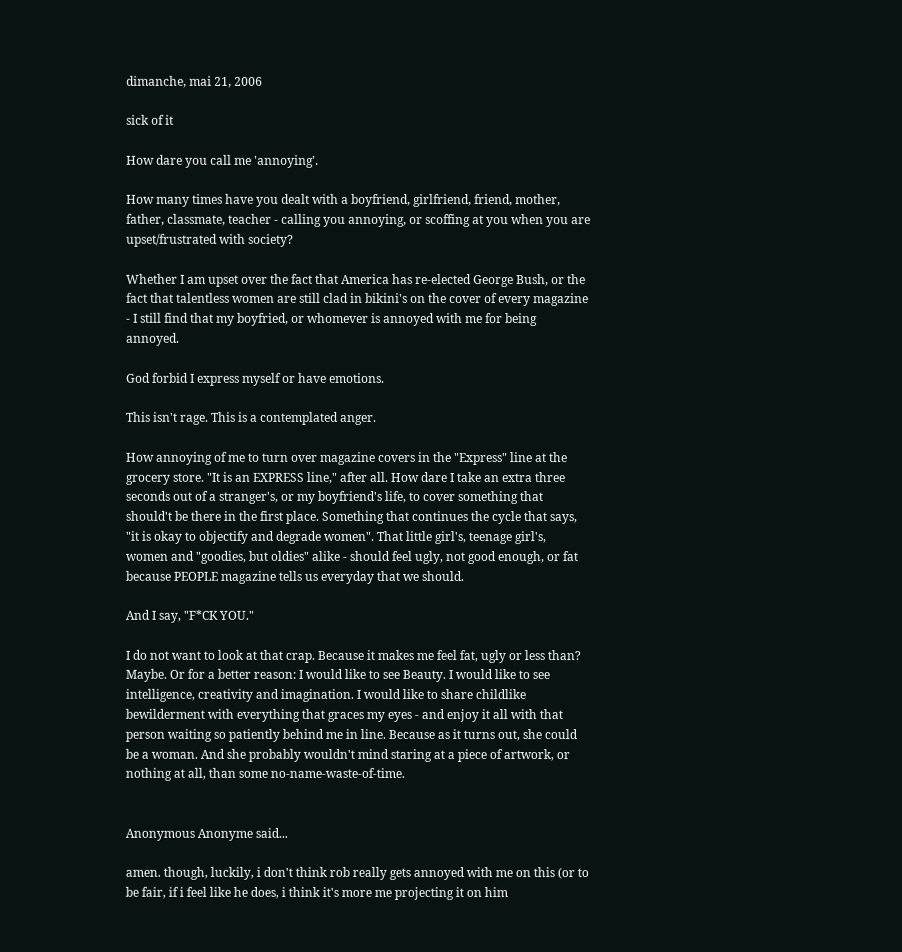dimanche, mai 21, 2006

sick of it

How dare you call me 'annoying'.

How many times have you dealt with a boyfriend, girlfriend, friend, mother, father, classmate, teacher - calling you annoying, or scoffing at you when you are upset/frustrated with society?

Whether I am upset over the fact that America has re-elected George Bush, or the fact that talentless women are still clad in bikini's on the cover of every magazine - I still find that my boyfried, or whomever is annoyed with me for being annoyed.

God forbid I express myself or have emotions.

This isn't rage. This is a contemplated anger.

How annoying of me to turn over magazine covers in the "Express" line at the grocery store. "It is an EXPRESS line," after all. How dare I take an extra three seconds out of a stranger's, or my boyfriend's life, to cover something that should't be there in the first place. Something that continues the cycle that says, "it is okay to objectify and degrade women". That little girl's, teenage girl's, women and "goodies, but oldies" alike - should feel ugly, not good enough, or fat because PEOPLE magazine tells us everyday that we should.

And I say, "F*CK YOU."

I do not want to look at that crap. Because it makes me feel fat, ugly or less than? Maybe. Or for a better reason: I would like to see Beauty. I would like to see intelligence, creativity and imagination. I would like to share childlike bewilderment with everything that graces my eyes - and enjoy it all with that person waiting so patiently behind me in line. Because as it turns out, she could be a woman. And she probably wouldn't mind staring at a piece of artwork, or nothing at all, than some no-name-waste-of-time.


Anonymous Anonyme said...

amen. though, luckily, i don't think rob really gets annoyed with me on this (or to be fair, if i feel like he does, i think it's more me projecting it on him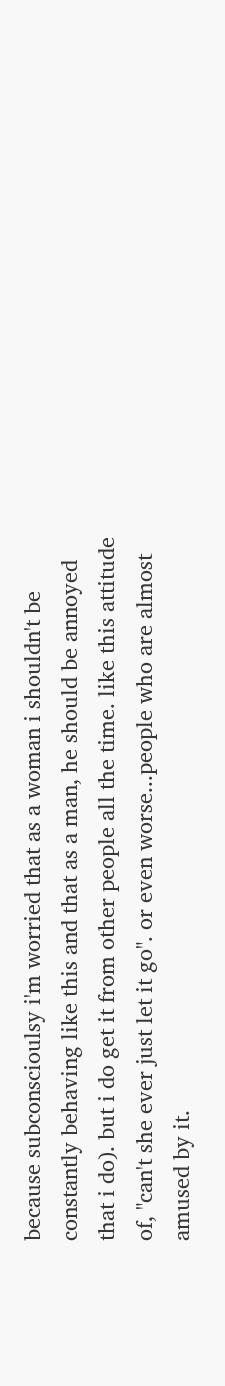because subconscioulsy i'm worried that as a woman i shouldn't be constantly behaving like this and that as a man, he should be annoyed that i do). but i do get it from other people all the time. like this attitude of, "can't she ever just let it go". or even worse...people who are almost amused by it.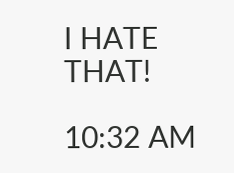I HATE THAT!

10:32 AM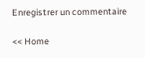Enregistrer un commentaire

<< Home